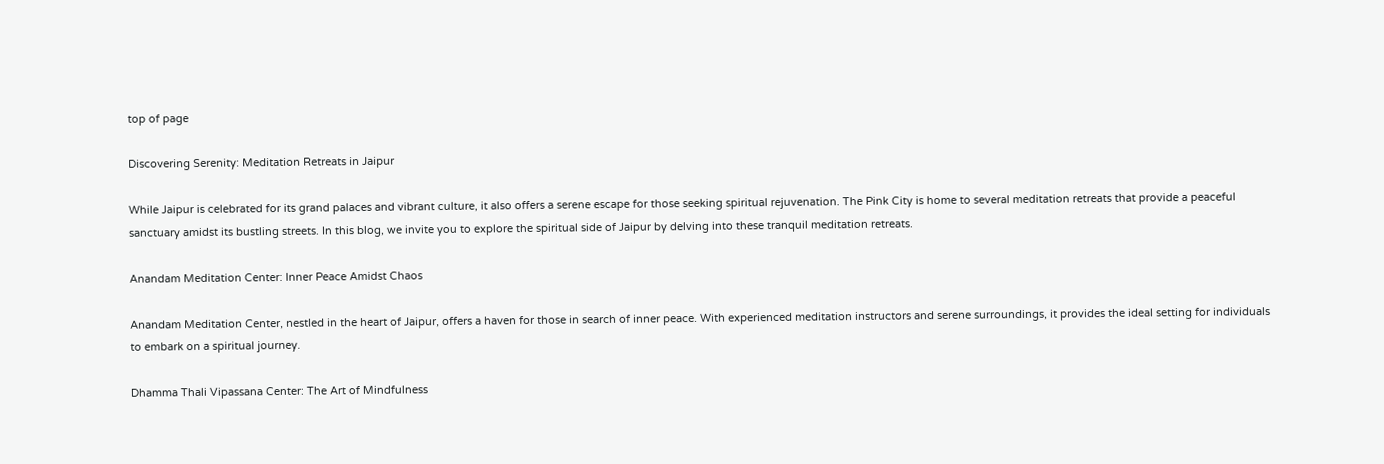top of page

Discovering Serenity: Meditation Retreats in Jaipur

While Jaipur is celebrated for its grand palaces and vibrant culture, it also offers a serene escape for those seeking spiritual rejuvenation. The Pink City is home to several meditation retreats that provide a peaceful sanctuary amidst its bustling streets. In this blog, we invite you to explore the spiritual side of Jaipur by delving into these tranquil meditation retreats.

Anandam Meditation Center: Inner Peace Amidst Chaos

Anandam Meditation Center, nestled in the heart of Jaipur, offers a haven for those in search of inner peace. With experienced meditation instructors and serene surroundings, it provides the ideal setting for individuals to embark on a spiritual journey.

Dhamma Thali Vipassana Center: The Art of Mindfulness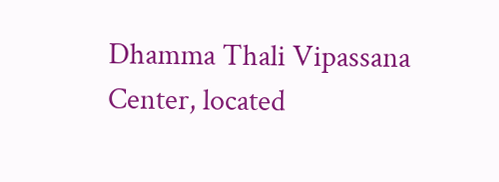Dhamma Thali Vipassana Center, located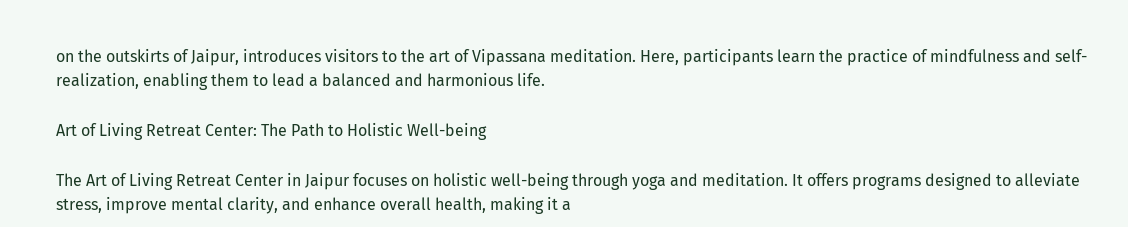on the outskirts of Jaipur, introduces visitors to the art of Vipassana meditation. Here, participants learn the practice of mindfulness and self-realization, enabling them to lead a balanced and harmonious life.

Art of Living Retreat Center: The Path to Holistic Well-being

The Art of Living Retreat Center in Jaipur focuses on holistic well-being through yoga and meditation. It offers programs designed to alleviate stress, improve mental clarity, and enhance overall health, making it a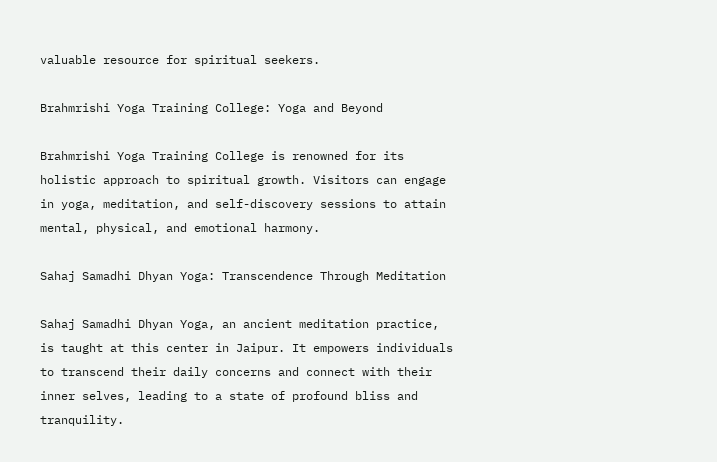valuable resource for spiritual seekers.

Brahmrishi Yoga Training College: Yoga and Beyond

Brahmrishi Yoga Training College is renowned for its holistic approach to spiritual growth. Visitors can engage in yoga, meditation, and self-discovery sessions to attain mental, physical, and emotional harmony.

Sahaj Samadhi Dhyan Yoga: Transcendence Through Meditation

Sahaj Samadhi Dhyan Yoga, an ancient meditation practice, is taught at this center in Jaipur. It empowers individuals to transcend their daily concerns and connect with their inner selves, leading to a state of profound bliss and tranquility.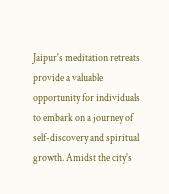Jaipur's meditation retreats provide a valuable opportunity for individuals to embark on a journey of self-discovery and spiritual growth. Amidst the city's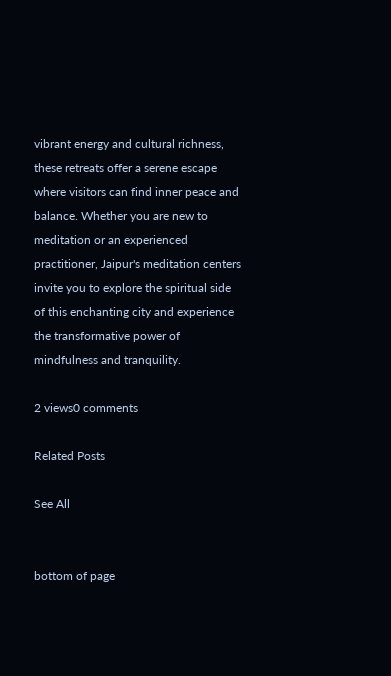vibrant energy and cultural richness, these retreats offer a serene escape where visitors can find inner peace and balance. Whether you are new to meditation or an experienced practitioner, Jaipur's meditation centers invite you to explore the spiritual side of this enchanting city and experience the transformative power of mindfulness and tranquility.

2 views0 comments

Related Posts

See All


bottom of page